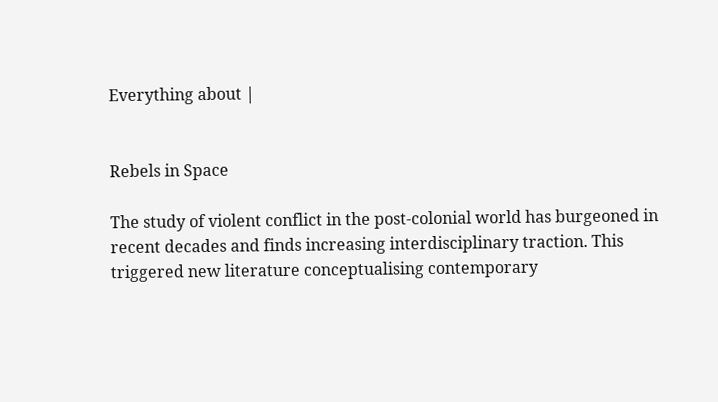Everything about |


Rebels in Space

The study of violent conflict in the post-colonial world has burgeoned in recent decades and finds increasing interdisciplinary traction. This triggered new literature conceptualising contemporary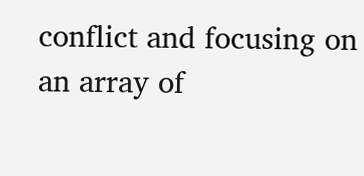conflict and focusing on an array of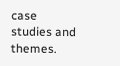case studies and themes.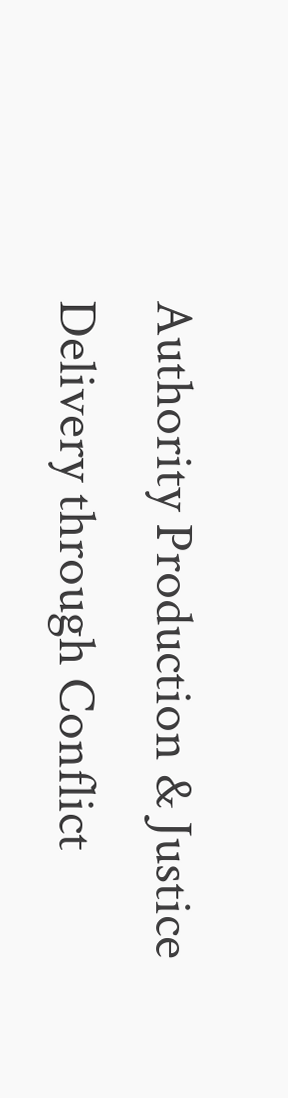Authority Production & Justice Delivery through Conflict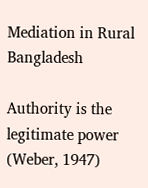Mediation in Rural Bangladesh

Authority is the legitimate power (Weber, 1947)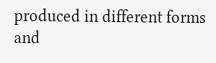produced in different forms and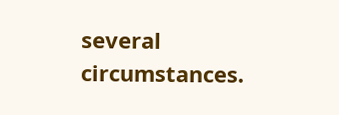several circumstances.